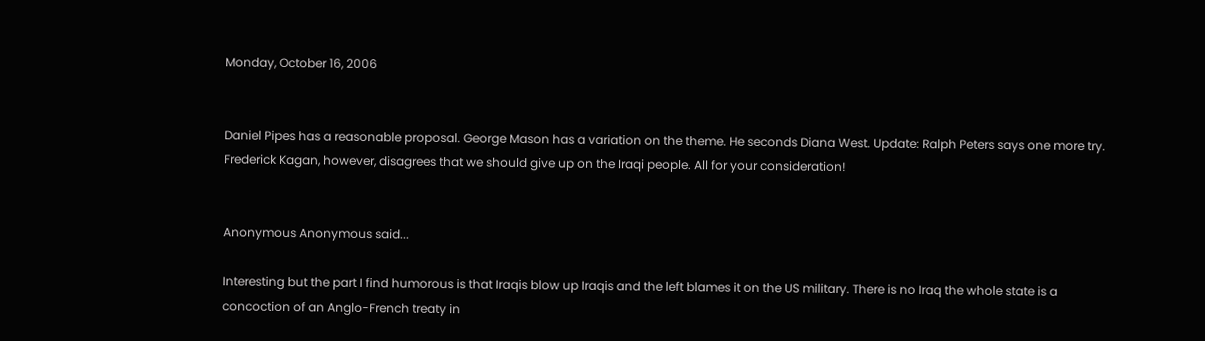Monday, October 16, 2006


Daniel Pipes has a reasonable proposal. George Mason has a variation on the theme. He seconds Diana West. Update: Ralph Peters says one more try. Frederick Kagan, however, disagrees that we should give up on the Iraqi people. All for your consideration!


Anonymous Anonymous said...

Interesting but the part I find humorous is that Iraqis blow up Iraqis and the left blames it on the US military. There is no Iraq the whole state is a concoction of an Anglo-French treaty in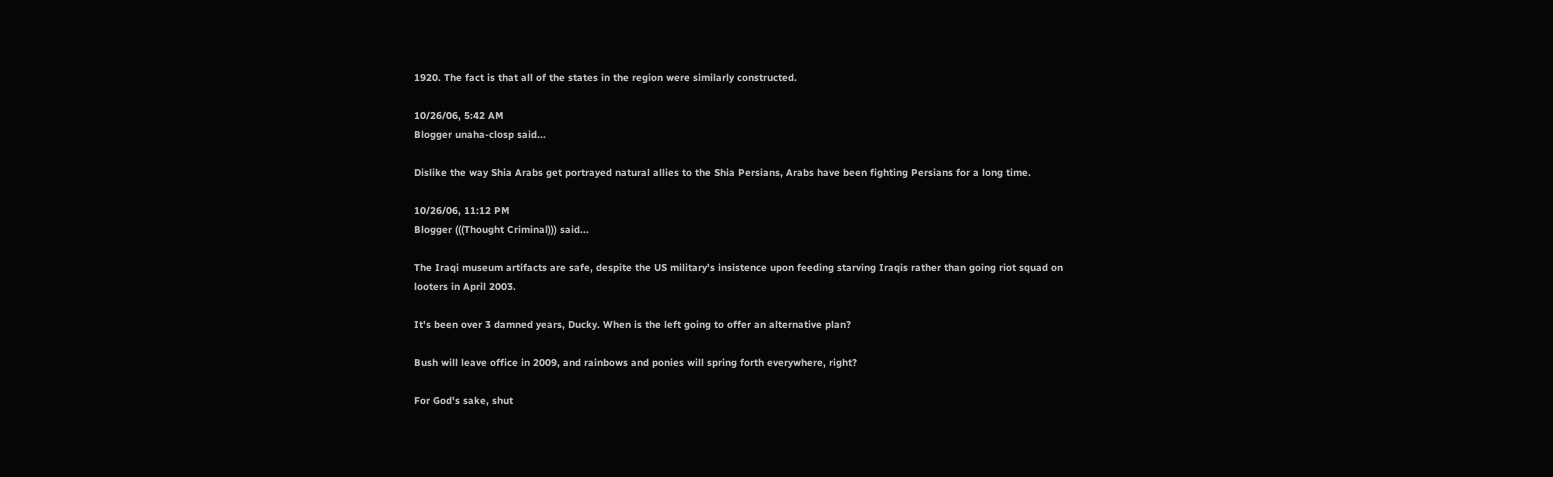1920. The fact is that all of the states in the region were similarly constructed.

10/26/06, 5:42 AM
Blogger unaha-closp said...

Dislike the way Shia Arabs get portrayed natural allies to the Shia Persians, Arabs have been fighting Persians for a long time.

10/26/06, 11:12 PM
Blogger (((Thought Criminal))) said...

The Iraqi museum artifacts are safe, despite the US military's insistence upon feeding starving Iraqis rather than going riot squad on looters in April 2003.

It's been over 3 damned years, Ducky. When is the left going to offer an alternative plan?

Bush will leave office in 2009, and rainbows and ponies will spring forth everywhere, right?

For God's sake, shut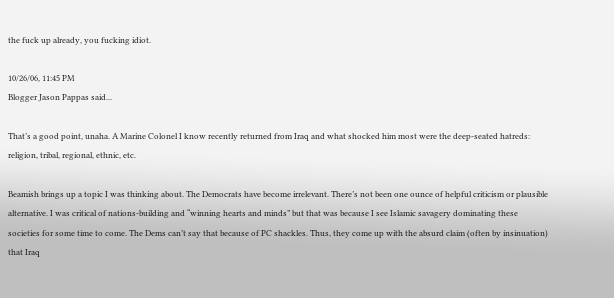the fuck up already, you fucking idiot.

10/26/06, 11:45 PM
Blogger Jason Pappas said...

That’s a good point, unaha. A Marine Colonel I know recently returned from Iraq and what shocked him most were the deep-seated hatreds: religion, tribal, regional, ethnic, etc.

Beamish brings up a topic I was thinking about. The Democrats have become irrelevant. There’s not been one ounce of helpful criticism or plausible alternative. I was critical of nations-building and “winning hearts and minds” but that was because I see Islamic savagery dominating these societies for some time to come. The Dems can’t say that because of PC shackles. Thus, they come up with the absurd claim (often by insinuation) that Iraq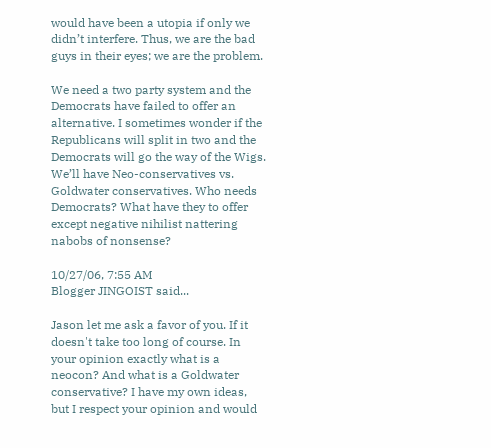would have been a utopia if only we didn’t interfere. Thus, we are the bad guys in their eyes; we are the problem.

We need a two party system and the Democrats have failed to offer an alternative. I sometimes wonder if the Republicans will split in two and the Democrats will go the way of the Wigs. We’ll have Neo-conservatives vs. Goldwater conservatives. Who needs Democrats? What have they to offer except negative nihilist nattering nabobs of nonsense?

10/27/06, 7:55 AM
Blogger JINGOIST said...

Jason let me ask a favor of you. If it doesn't take too long of course. In your opinion exactly what is a neocon? And what is a Goldwater conservative? I have my own ideas, but I respect your opinion and would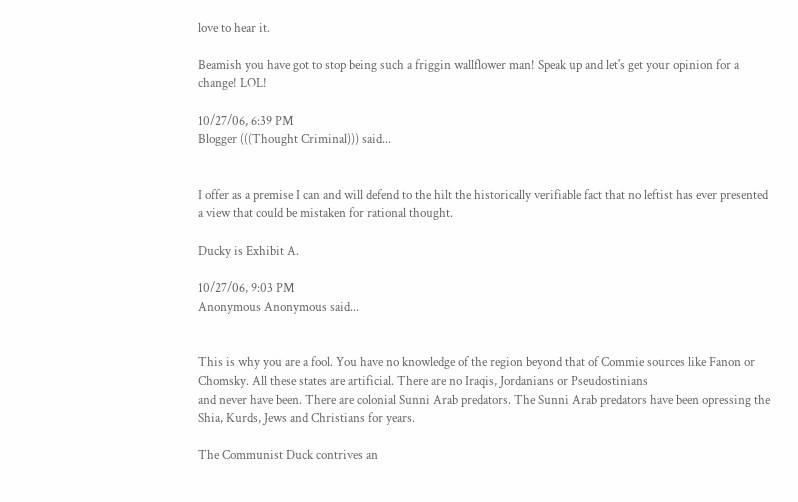love to hear it.

Beamish you have got to stop being such a friggin wallflower man! Speak up and let's get your opinion for a change! LOL!

10/27/06, 6:39 PM
Blogger (((Thought Criminal))) said...


I offer as a premise I can and will defend to the hilt the historically verifiable fact that no leftist has ever presented a view that could be mistaken for rational thought.

Ducky is Exhibit A.

10/27/06, 9:03 PM
Anonymous Anonymous said...


This is why you are a fool. You have no knowledge of the region beyond that of Commie sources like Fanon or Chomsky. All these states are artificial. There are no Iraqis, Jordanians or Pseudostinians
and never have been. There are colonial Sunni Arab predators. The Sunni Arab predators have been opressing the Shia, Kurds, Jews and Christians for years.

The Communist Duck contrives an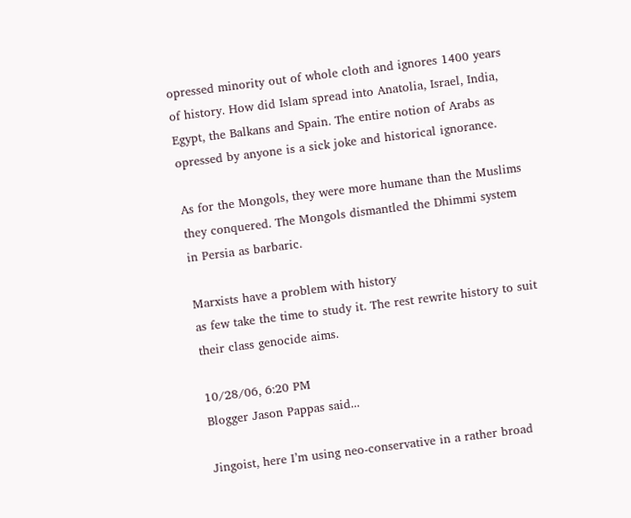opressed minority out of whole cloth and ignores 1400 years of history. How did Islam spread into Anatolia, Israel, India, Egypt, the Balkans and Spain. The entire notion of Arabs as opressed by anyone is a sick joke and historical ignorance.

As for the Mongols, they were more humane than the Muslims they conquered. The Mongols dismantled the Dhimmi system in Persia as barbaric.

Marxists have a problem with history
as few take the time to study it. The rest rewrite history to suit their class genocide aims.

10/28/06, 6:20 PM
Blogger Jason Pappas said...

Jingoist, here I’m using neo-conservative in a rather broad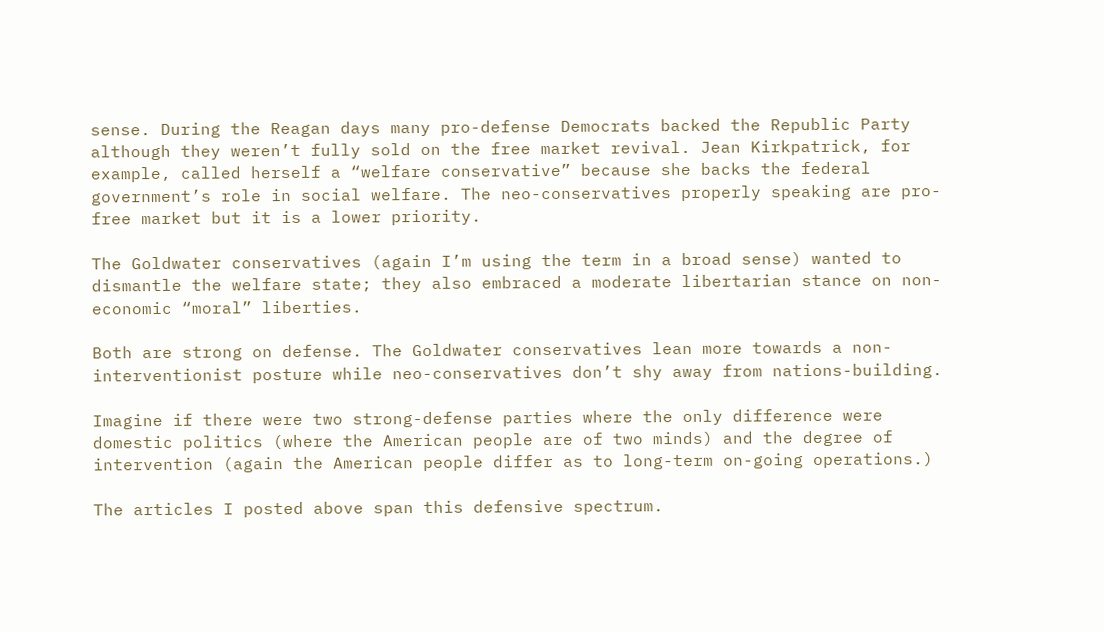sense. During the Reagan days many pro-defense Democrats backed the Republic Party although they weren’t fully sold on the free market revival. Jean Kirkpatrick, for example, called herself a “welfare conservative” because she backs the federal government’s role in social welfare. The neo-conservatives properly speaking are pro-free market but it is a lower priority.

The Goldwater conservatives (again I’m using the term in a broad sense) wanted to dismantle the welfare state; they also embraced a moderate libertarian stance on non-economic “moral” liberties.

Both are strong on defense. The Goldwater conservatives lean more towards a non-interventionist posture while neo-conservatives don’t shy away from nations-building.

Imagine if there were two strong-defense parties where the only difference were domestic politics (where the American people are of two minds) and the degree of intervention (again the American people differ as to long-term on-going operations.)

The articles I posted above span this defensive spectrum.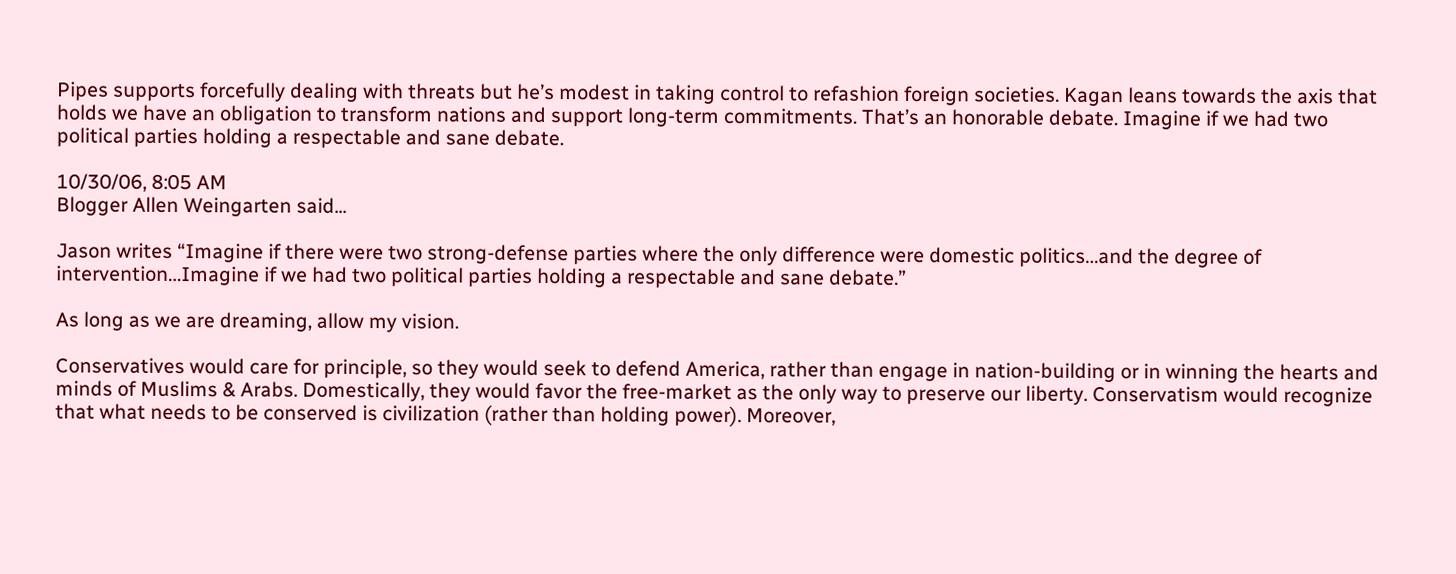Pipes supports forcefully dealing with threats but he’s modest in taking control to refashion foreign societies. Kagan leans towards the axis that holds we have an obligation to transform nations and support long-term commitments. That’s an honorable debate. Imagine if we had two political parties holding a respectable and sane debate.

10/30/06, 8:05 AM
Blogger Allen Weingarten said...

Jason writes “Imagine if there were two strong-defense parties where the only difference were domestic politics…and the degree of intervention…Imagine if we had two political parties holding a respectable and sane debate.”

As long as we are dreaming, allow my vision.

Conservatives would care for principle, so they would seek to defend America, rather than engage in nation-building or in winning the hearts and minds of Muslims & Arabs. Domestically, they would favor the free-market as the only way to preserve our liberty. Conservatism would recognize that what needs to be conserved is civilization (rather than holding power). Moreover,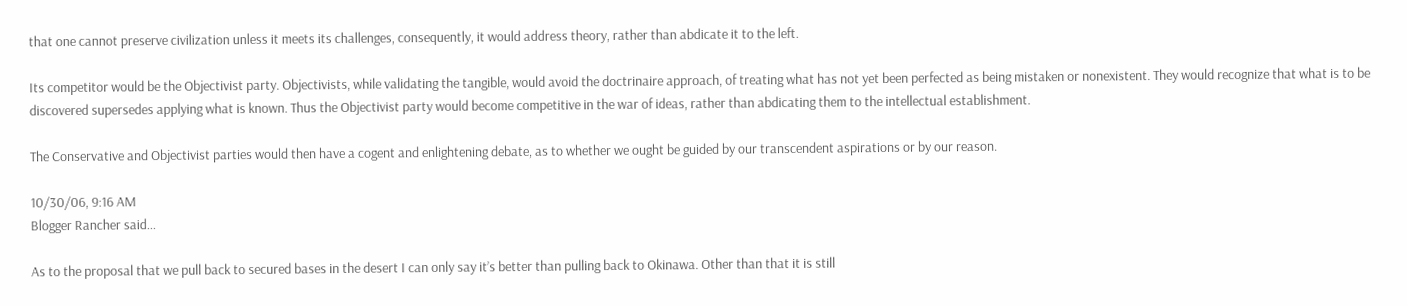that one cannot preserve civilization unless it meets its challenges, consequently, it would address theory, rather than abdicate it to the left.

Its competitor would be the Objectivist party. Objectivists, while validating the tangible, would avoid the doctrinaire approach, of treating what has not yet been perfected as being mistaken or nonexistent. They would recognize that what is to be discovered supersedes applying what is known. Thus the Objectivist party would become competitive in the war of ideas, rather than abdicating them to the intellectual establishment.

The Conservative and Objectivist parties would then have a cogent and enlightening debate, as to whether we ought be guided by our transcendent aspirations or by our reason.

10/30/06, 9:16 AM
Blogger Rancher said...

As to the proposal that we pull back to secured bases in the desert I can only say it’s better than pulling back to Okinawa. Other than that it is still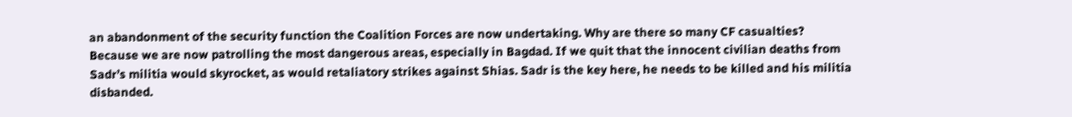an abandonment of the security function the Coalition Forces are now undertaking. Why are there so many CF casualties? Because we are now patrolling the most dangerous areas, especially in Bagdad. If we quit that the innocent civilian deaths from Sadr’s militia would skyrocket, as would retaliatory strikes against Shias. Sadr is the key here, he needs to be killed and his militia disbanded.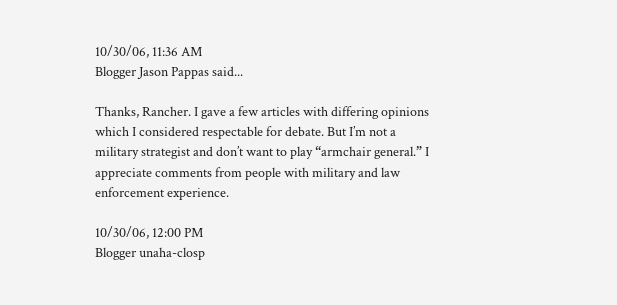10/30/06, 11:36 AM
Blogger Jason Pappas said...

Thanks, Rancher. I gave a few articles with differing opinions which I considered respectable for debate. But I’m not a military strategist and don’t want to play “armchair general.” I appreciate comments from people with military and law enforcement experience.

10/30/06, 12:00 PM
Blogger unaha-closp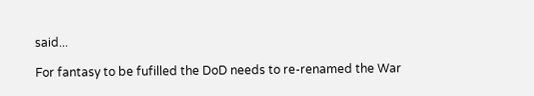said...

For fantasy to be fufilled the DoD needs to re-renamed the War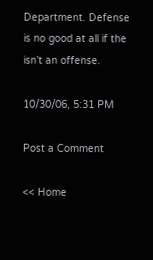Department. Defense is no good at all if the isn't an offense.

10/30/06, 5:31 PM

Post a Comment

<< Home